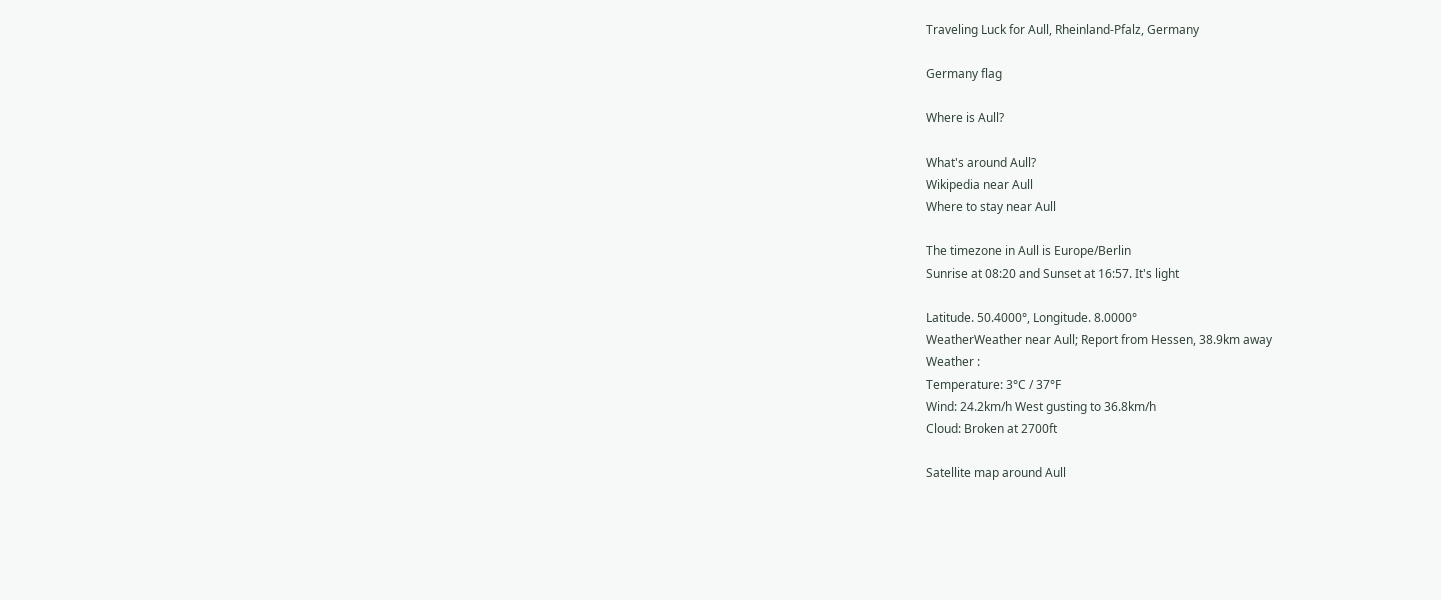Traveling Luck for Aull, Rheinland-Pfalz, Germany

Germany flag

Where is Aull?

What's around Aull?
Wikipedia near Aull
Where to stay near Aull

The timezone in Aull is Europe/Berlin
Sunrise at 08:20 and Sunset at 16:57. It's light

Latitude. 50.4000°, Longitude. 8.0000°
WeatherWeather near Aull; Report from Hessen, 38.9km away
Weather :
Temperature: 3°C / 37°F
Wind: 24.2km/h West gusting to 36.8km/h
Cloud: Broken at 2700ft

Satellite map around Aull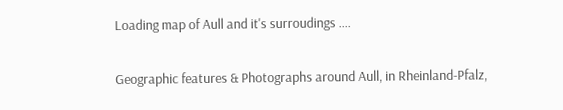Loading map of Aull and it's surroudings ....

Geographic features & Photographs around Aull, in Rheinland-Pfalz,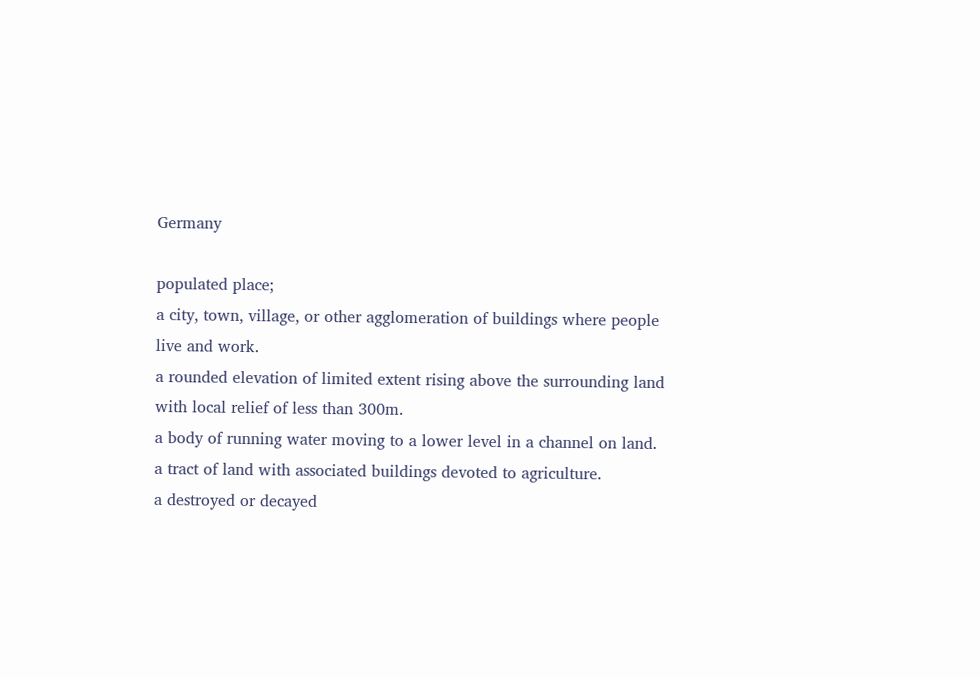Germany

populated place;
a city, town, village, or other agglomeration of buildings where people live and work.
a rounded elevation of limited extent rising above the surrounding land with local relief of less than 300m.
a body of running water moving to a lower level in a channel on land.
a tract of land with associated buildings devoted to agriculture.
a destroyed or decayed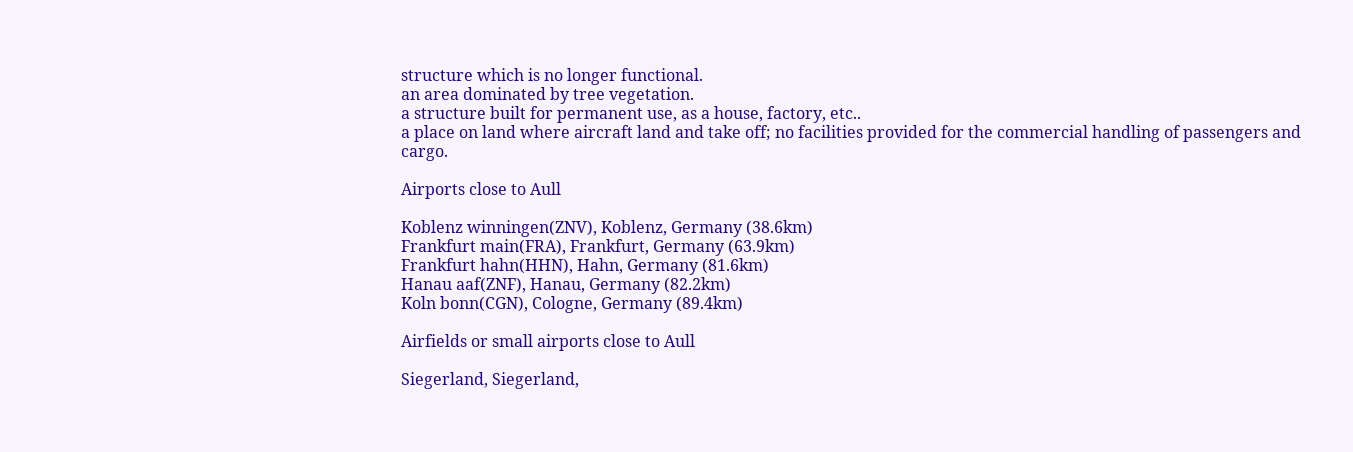structure which is no longer functional.
an area dominated by tree vegetation.
a structure built for permanent use, as a house, factory, etc..
a place on land where aircraft land and take off; no facilities provided for the commercial handling of passengers and cargo.

Airports close to Aull

Koblenz winningen(ZNV), Koblenz, Germany (38.6km)
Frankfurt main(FRA), Frankfurt, Germany (63.9km)
Frankfurt hahn(HHN), Hahn, Germany (81.6km)
Hanau aaf(ZNF), Hanau, Germany (82.2km)
Koln bonn(CGN), Cologne, Germany (89.4km)

Airfields or small airports close to Aull

Siegerland, Siegerland,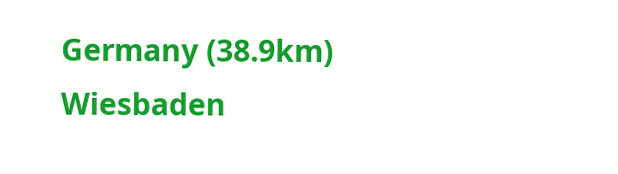Germany (38.9km)
Wiesbaden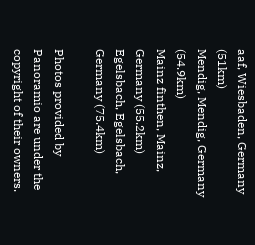aaf, Wiesbaden, Germany (51km)
Mendig, Mendig, Germany (54.9km)
Mainz finthen, Mainz, Germany (55.2km)
Egelsbach, Egelsbach, Germany (75.4km)

Photos provided by Panoramio are under the copyright of their owners.